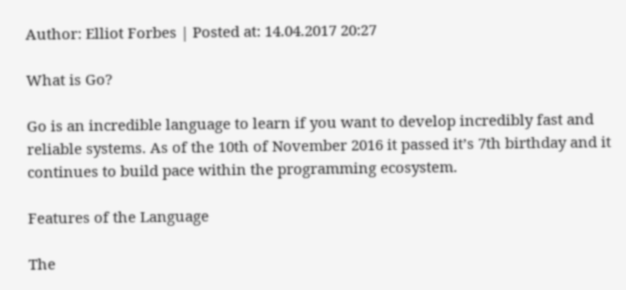Author: Elliot Forbes | Posted at: 14.04.2017 20:27

What is Go?

Go is an incredible language to learn if you want to develop incredibly fast and reliable systems. As of the 10th of November 2016 it passed it’s 7th birthday and it continues to build pace within the programming ecosystem.

Features of the Language

The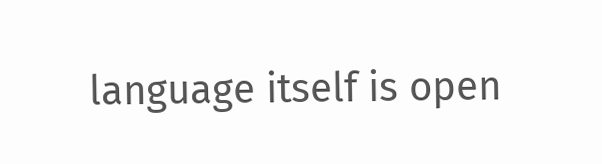language itself is open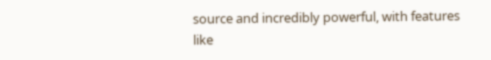source and incredibly powerful, with features like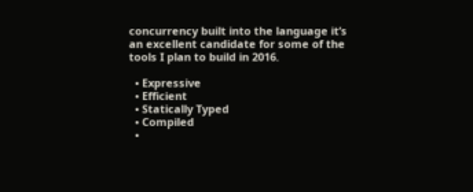concurrency built into the language it’s an excellent candidate for some of the tools I plan to build in 2016.

  • Expressive
  • Efficient
  • Statically Typed
  • Compiled
  •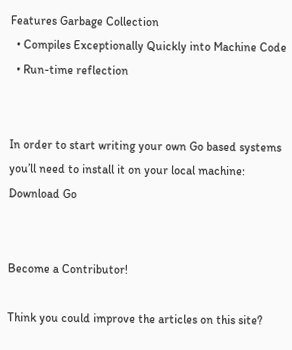Features Garbage Collection
  • Compiles Exceptionally Quickly into Machine Code
  • Run-time reflection


In order to start writing your own Go based systems you’ll need to install it on your local machine: Download Go


Become a Contributor!

Think you could improve the articles on this site?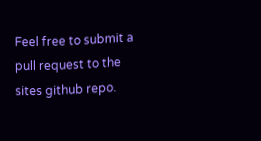Feel free to submit a pull request to the sites github repo.